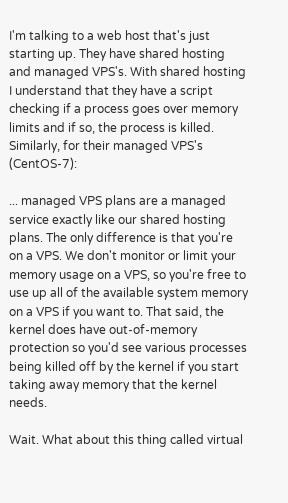I'm talking to a web host that's just starting up. They have shared hosting and managed VPS's. With shared hosting I understand that they have a script checking if a process goes over memory limits and if so, the process is killed. Similarly, for their managed VPS's (CentOS-7):

... managed VPS plans are a managed service exactly like our shared hosting plans. The only difference is that you're on a VPS. We don't monitor or limit your memory usage on a VPS, so you're free to use up all of the available system memory on a VPS if you want to. That said, the kernel does have out-of-memory protection so you'd see various processes being killed off by the kernel if you start taking away memory that the kernel needs.

Wait. What about this thing called virtual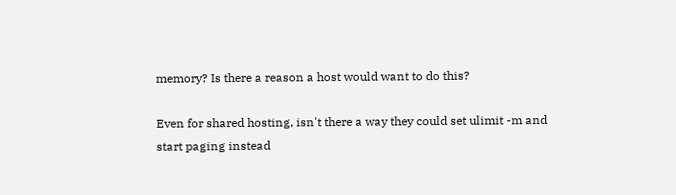memory? Is there a reason a host would want to do this?

Even for shared hosting, isn't there a way they could set ulimit -m and start paging instead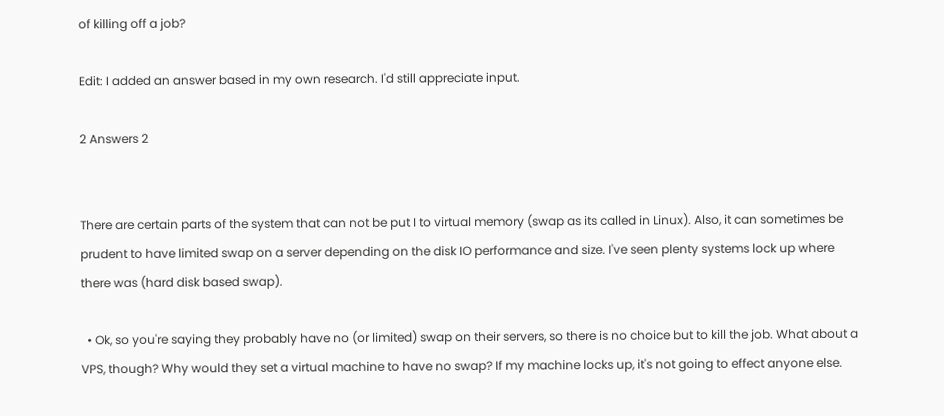of killing off a job?

Edit: I added an answer based in my own research. I'd still appreciate input.

2 Answers 2


There are certain parts of the system that can not be put I to virtual memory (swap as its called in Linux). Also, it can sometimes be prudent to have limited swap on a server depending on the disk IO performance and size. I've seen plenty systems lock up where there was (hard disk based swap).

  • Ok, so you're saying they probably have no (or limited) swap on their servers, so there is no choice but to kill the job. What about a VPS, though? Why would they set a virtual machine to have no swap? If my machine locks up, it's not going to effect anyone else.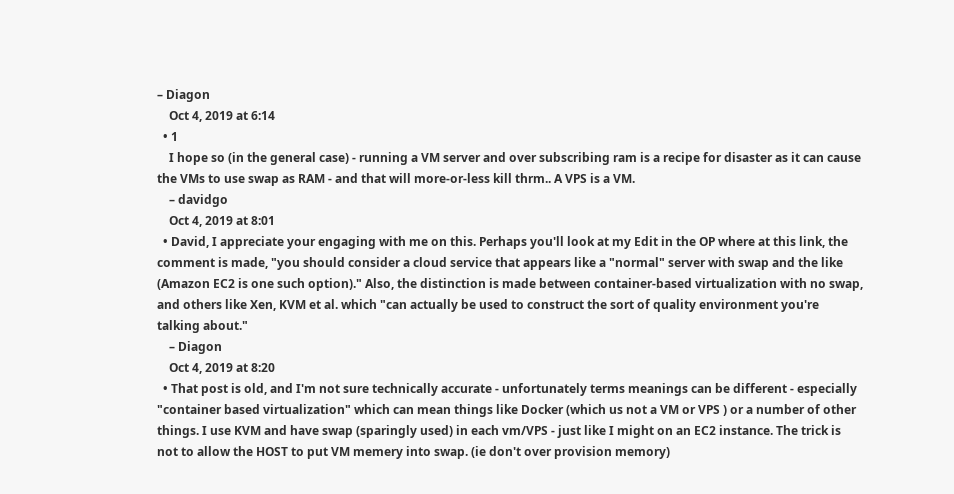– Diagon
    Oct 4, 2019 at 6:14
  • 1
    I hope so (in the general case) - running a VM server and over subscribing ram is a recipe for disaster as it can cause the VMs to use swap as RAM - and that will more-or-less kill thrm.. A VPS is a VM.
    – davidgo
    Oct 4, 2019 at 8:01
  • David, I appreciate your engaging with me on this. Perhaps you'll look at my Edit in the OP where at this link, the comment is made, "you should consider a cloud service that appears like a "normal" server with swap and the like (Amazon EC2 is one such option)." Also, the distinction is made between container-based virtualization with no swap, and others like Xen, KVM et al. which "can actually be used to construct the sort of quality environment you're talking about."
    – Diagon
    Oct 4, 2019 at 8:20
  • That post is old, and I'm not sure technically accurate - unfortunately terms meanings can be different - especially "container based virtualization" which can mean things like Docker (which us not a VM or VPS ) or a number of other things. I use KVM and have swap (sparingly used) in each vm/VPS - just like I might on an EC2 instance. The trick is not to allow the HOST to put VM memery into swap. (ie don't over provision memory)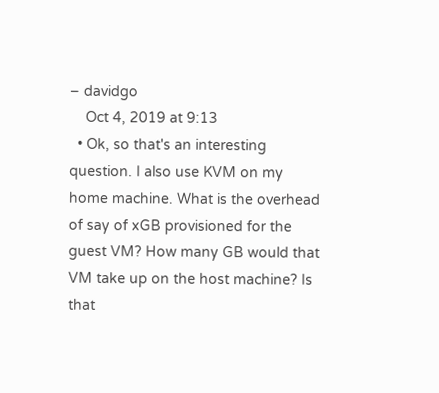– davidgo
    Oct 4, 2019 at 9:13
  • Ok, so that's an interesting question. I also use KVM on my home machine. What is the overhead of say of xGB provisioned for the guest VM? How many GB would that VM take up on the host machine? Is that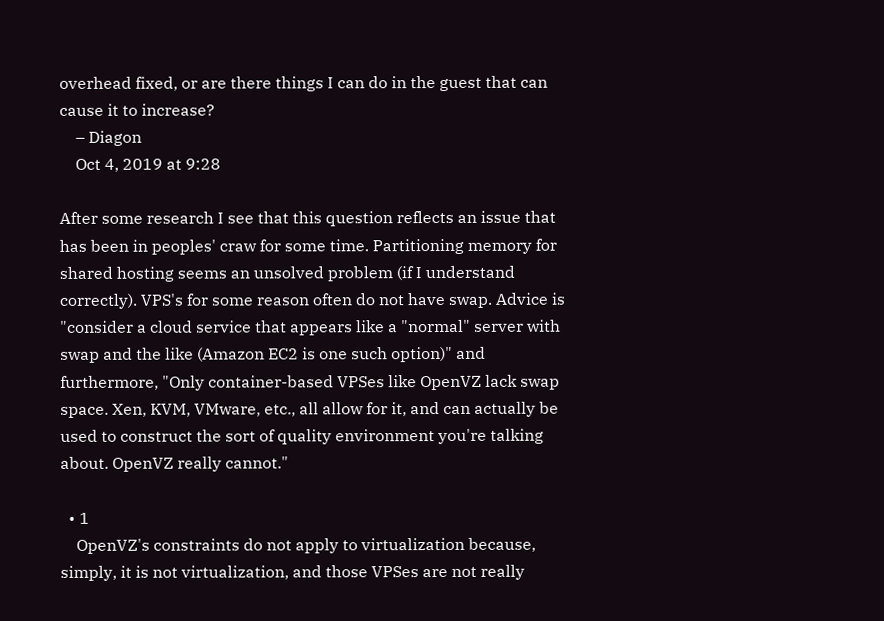overhead fixed, or are there things I can do in the guest that can cause it to increase?
    – Diagon
    Oct 4, 2019 at 9:28

After some research I see that this question reflects an issue that has been in peoples' craw for some time. Partitioning memory for shared hosting seems an unsolved problem (if I understand correctly). VPS's for some reason often do not have swap. Advice is "consider a cloud service that appears like a "normal" server with swap and the like (Amazon EC2 is one such option)" and furthermore, "Only container-based VPSes like OpenVZ lack swap space. Xen, KVM, VMware, etc., all allow for it, and can actually be used to construct the sort of quality environment you're talking about. OpenVZ really cannot."

  • 1
    OpenVZ's constraints do not apply to virtualization because, simply, it is not virtualization, and those VPSes are not really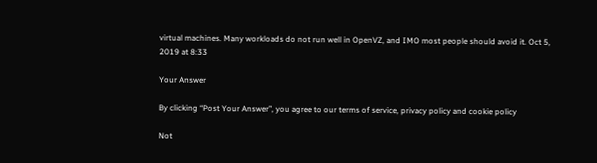virtual machines. Many workloads do not run well in OpenVZ, and IMO most people should avoid it. Oct 5, 2019 at 8:33

Your Answer

By clicking “Post Your Answer”, you agree to our terms of service, privacy policy and cookie policy

Not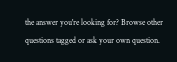the answer you're looking for? Browse other questions tagged or ask your own question.